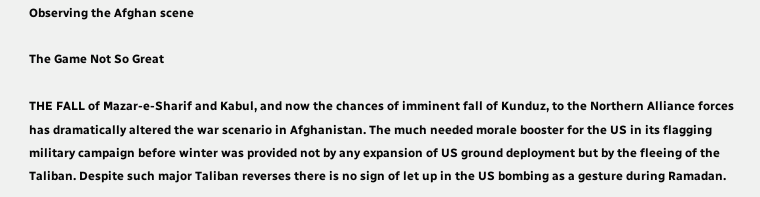Observing the Afghan scene

The Game Not So Great

THE FALL of Mazar-e-Sharif and Kabul, and now the chances of imminent fall of Kunduz, to the Northern Alliance forces has dramatically altered the war scenario in Afghanistan. The much needed morale booster for the US in its flagging military campaign before winter was provided not by any expansion of US ground deployment but by the fleeing of the Taliban. Despite such major Taliban reverses there is no sign of let up in the US bombing as a gesture during Ramadan.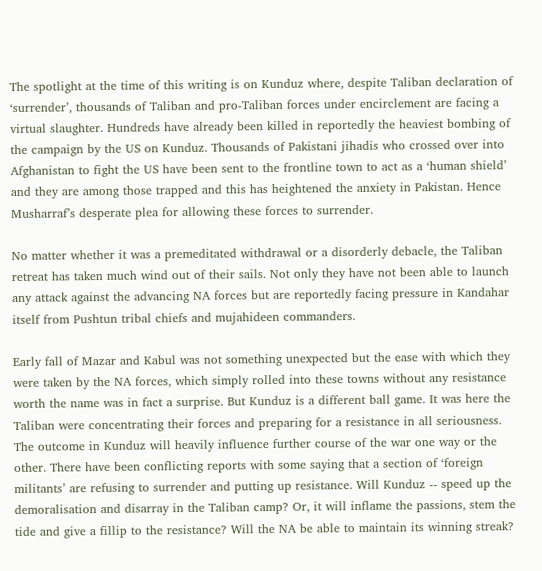The spotlight at the time of this writing is on Kunduz where, despite Taliban declaration of ‘surrender’, thousands of Taliban and pro-Taliban forces under encirclement are facing a virtual slaughter. Hundreds have already been killed in reportedly the heaviest bombing of the campaign by the US on Kunduz. Thousands of Pakistani jihadis who crossed over into Afghanistan to fight the US have been sent to the frontline town to act as a ‘human shield’ and they are among those trapped and this has heightened the anxiety in Pakistan. Hence Musharraf’s desperate plea for allowing these forces to surrender.

No matter whether it was a premeditated withdrawal or a disorderly debacle, the Taliban retreat has taken much wind out of their sails. Not only they have not been able to launch any attack against the advancing NA forces but are reportedly facing pressure in Kandahar itself from Pushtun tribal chiefs and mujahideen commanders.

Early fall of Mazar and Kabul was not something unexpected but the ease with which they were taken by the NA forces, which simply rolled into these towns without any resistance worth the name was in fact a surprise. But Kunduz is a different ball game. It was here the Taliban were concentrating their forces and preparing for a resistance in all seriousness. The outcome in Kunduz will heavily influence further course of the war one way or the other. There have been conflicting reports with some saying that a section of ‘foreign militants’ are refusing to surrender and putting up resistance. Will Kunduz -- speed up the demoralisation and disarray in the Taliban camp? Or, it will inflame the passions, stem the tide and give a fillip to the resistance? Will the NA be able to maintain its winning streak?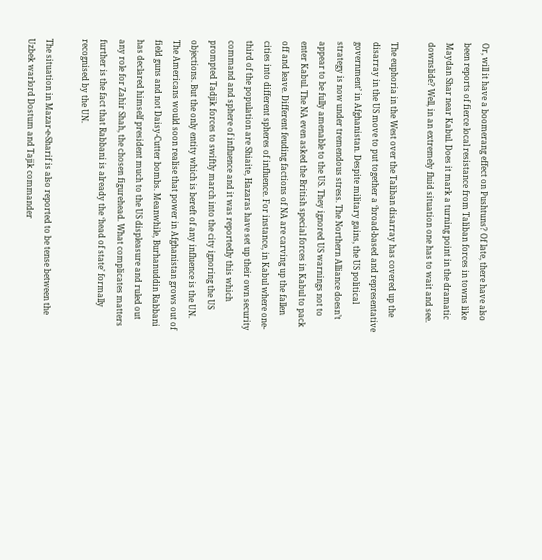Or, will it have a boomerang effect on Pushtuns? Of late, there have also been reports of fierce local resistance from Taliban forces in towns like Maydan Shar near Kabul. Does it mark a turning point in the dramatic downslide? Well, in an extremely fluid situation one has to wait and see.

The euphoria in the West over the Taliban disarray has covered up the disarray in the US move to put together a ‘broad-based and representative government’ in Afghanistan. Despite military gains, the US political strategy is now under tremendous stress. The Northern Alliance doesn’t appear to be fully amenable to the US. They ignored US warnings not to enter Kabul. The NA even asked the British special forces in Kabul to pack off and leave. Different feuding factions of NA are carving up the fallen cities into different spheres of influence. For instance, in Kabul where one-third of the population are Shiaite, Hazaras have set up their own security command and sphere of influence and it was reportedly this which prompted Tadjik forces to swiftly march into the city ignoring the US objections. But the only entity which is bereft of any influence is the UN. The Americans would soon realise that power in Afghanistan grows out of field guns and not Daisy-Cutter bombs. Meanwhile, Burhanuddin Rabbani has declared himself president much to the US displeasure and ruled out any role for Zahir Shah, the chosen figurehead. What complicates matters further is the fact that Rabbani is already the ‘head of state’ formally recognised by the UN.

The situation in Mazar-e-Sharif is also reported to be tense between the Uzbek warlord Dostum and Tajik commander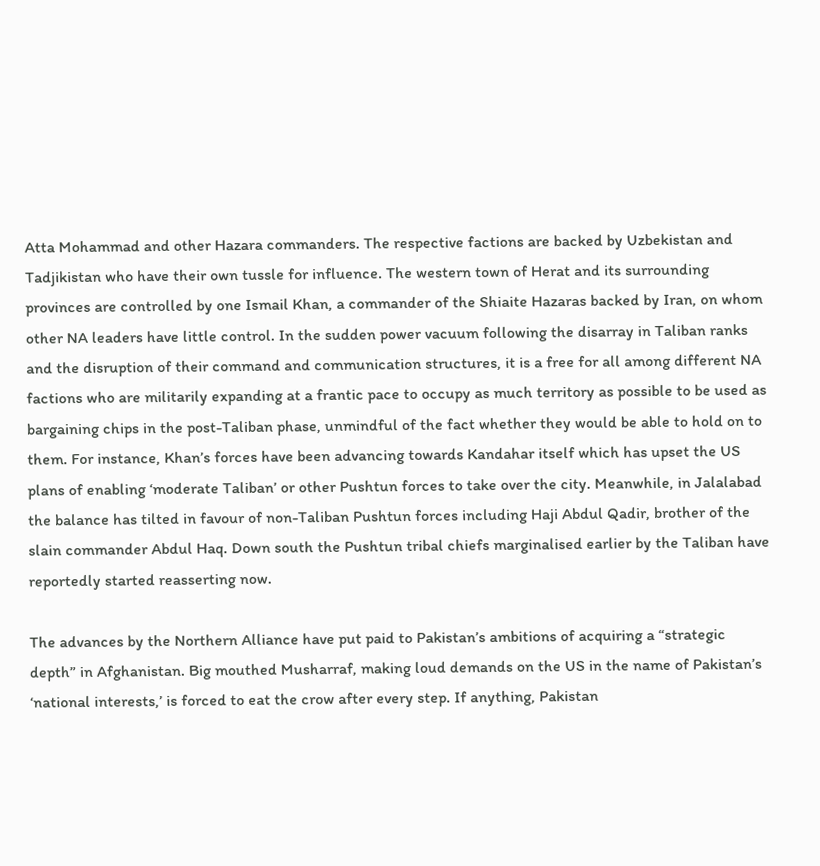Atta Mohammad and other Hazara commanders. The respective factions are backed by Uzbekistan and Tadjikistan who have their own tussle for influence. The western town of Herat and its surrounding provinces are controlled by one Ismail Khan, a commander of the Shiaite Hazaras backed by Iran, on whom other NA leaders have little control. In the sudden power vacuum following the disarray in Taliban ranks and the disruption of their command and communication structures, it is a free for all among different NA factions who are militarily expanding at a frantic pace to occupy as much territory as possible to be used as bargaining chips in the post-Taliban phase, unmindful of the fact whether they would be able to hold on to them. For instance, Khan’s forces have been advancing towards Kandahar itself which has upset the US plans of enabling ‘moderate Taliban’ or other Pushtun forces to take over the city. Meanwhile, in Jalalabad the balance has tilted in favour of non-Taliban Pushtun forces including Haji Abdul Qadir, brother of the slain commander Abdul Haq. Down south the Pushtun tribal chiefs marginalised earlier by the Taliban have reportedly started reasserting now.

The advances by the Northern Alliance have put paid to Pakistan’s ambitions of acquiring a “strategic depth” in Afghanistan. Big mouthed Musharraf, making loud demands on the US in the name of Pakistan’s ‘national interests,’ is forced to eat the crow after every step. If anything, Pakistan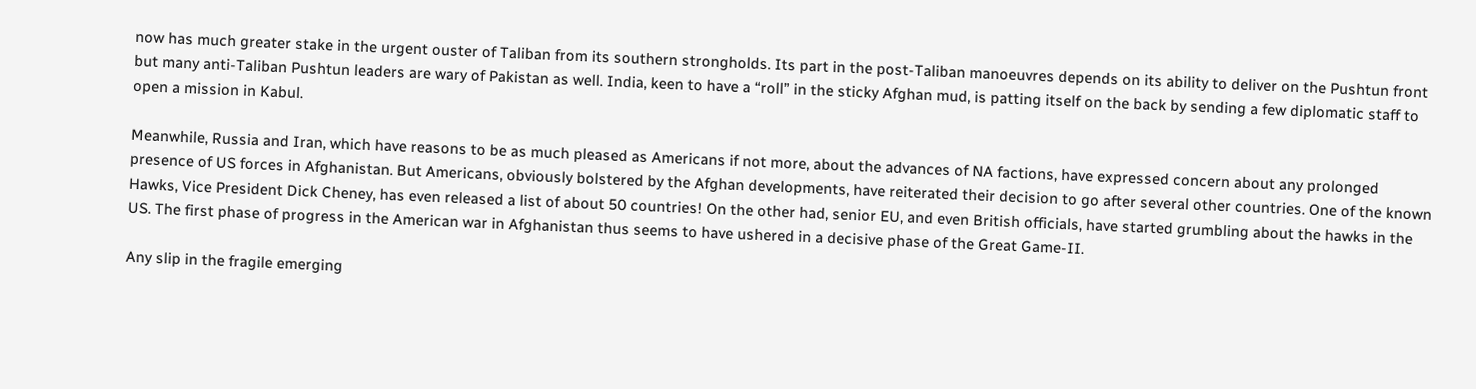now has much greater stake in the urgent ouster of Taliban from its southern strongholds. Its part in the post-Taliban manoeuvres depends on its ability to deliver on the Pushtun front but many anti-Taliban Pushtun leaders are wary of Pakistan as well. India, keen to have a “roll” in the sticky Afghan mud, is patting itself on the back by sending a few diplomatic staff to open a mission in Kabul.

Meanwhile, Russia and Iran, which have reasons to be as much pleased as Americans if not more, about the advances of NA factions, have expressed concern about any prolonged presence of US forces in Afghanistan. But Americans, obviously bolstered by the Afghan developments, have reiterated their decision to go after several other countries. One of the known Hawks, Vice President Dick Cheney, has even released a list of about 50 countries! On the other had, senior EU, and even British officials, have started grumbling about the hawks in the US. The first phase of progress in the American war in Afghanistan thus seems to have ushered in a decisive phase of the Great Game-II.

Any slip in the fragile emerging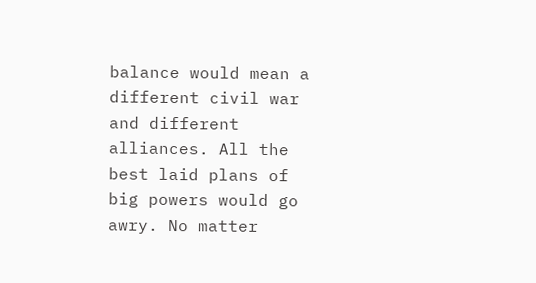balance would mean a different civil war and different alliances. All the best laid plans of big powers would go awry. No matter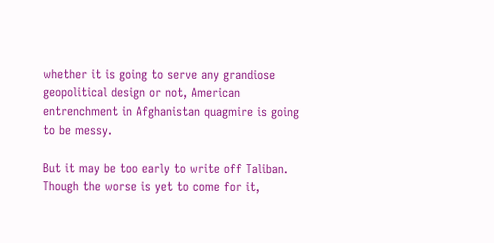whether it is going to serve any grandiose geopolitical design or not, American entrenchment in Afghanistan quagmire is going to be messy.

But it may be too early to write off Taliban. Though the worse is yet to come for it,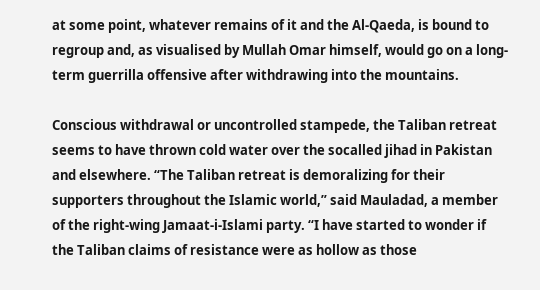at some point, whatever remains of it and the Al-Qaeda, is bound to regroup and, as visualised by Mullah Omar himself, would go on a long-term guerrilla offensive after withdrawing into the mountains.

Conscious withdrawal or uncontrolled stampede, the Taliban retreat seems to have thrown cold water over the socalled jihad in Pakistan and elsewhere. “The Taliban retreat is demoralizing for their supporters throughout the Islamic world,” said Mauladad, a member of the right-wing Jamaat-i-Islami party. “I have started to wonder if the Taliban claims of resistance were as hollow as those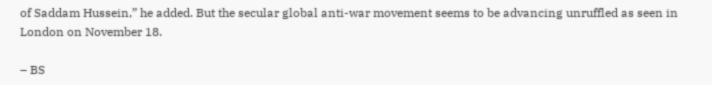of Saddam Hussein,” he added. But the secular global anti-war movement seems to be advancing unruffled as seen in London on November 18.

– BS